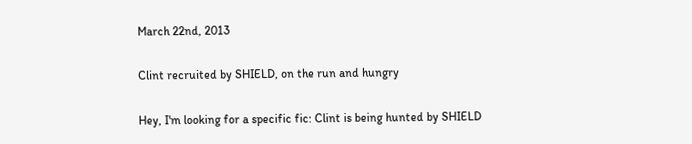March 22nd, 2013

Clint recruited by SHIELD, on the run and hungry

Hey, I'm looking for a specific fic: Clint is being hunted by SHIELD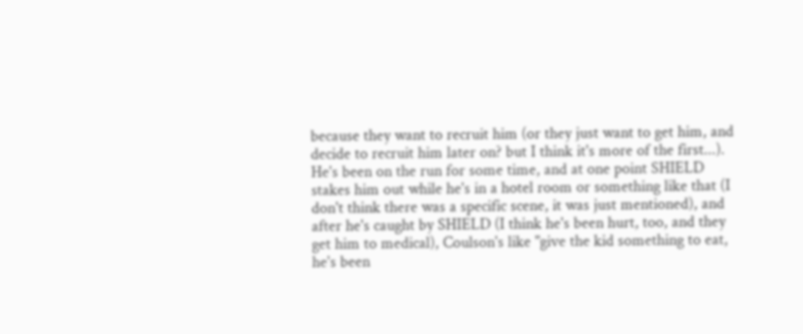because they want to recruit him (or they just want to get him, and decide to recruit him later on? but I think it's more of the first...). He's been on the run for some time, and at one point SHIELD stakes him out while he's in a hotel room or something like that (I don't think there was a specific scene, it was just mentioned), and after he's caught by SHIELD (I think he's been hurt, too, and they get him to medical), Coulson's like "give the kid something to eat, he's been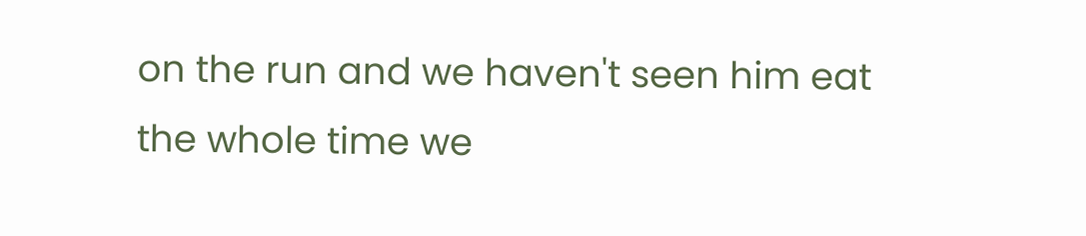on the run and we haven't seen him eat the whole time we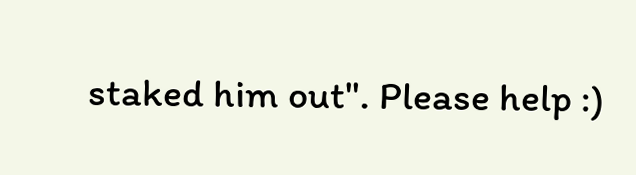staked him out". Please help :)